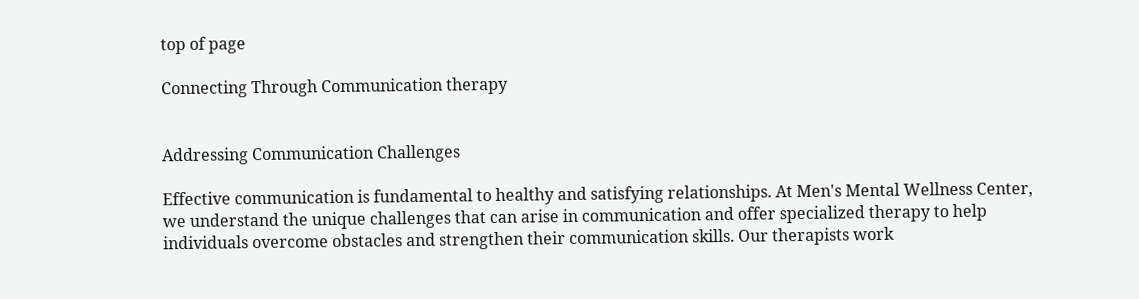top of page

Connecting Through Communication therapy


Addressing Communication Challenges

Effective communication is fundamental to healthy and satisfying relationships. At Men's Mental Wellness Center, we understand the unique challenges that can arise in communication and offer specialized therapy to help individuals overcome obstacles and strengthen their communication skills. Our therapists work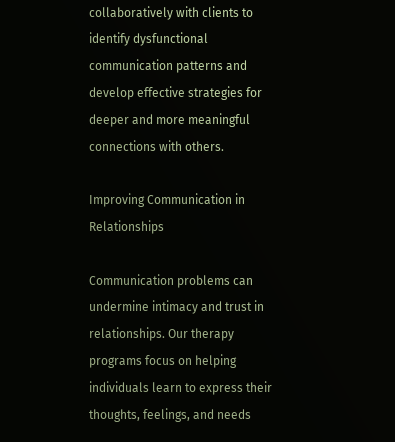collaboratively with clients to identify dysfunctional communication patterns and develop effective strategies for deeper and more meaningful connections with others.

Improving Communication in Relationships

Communication problems can undermine intimacy and trust in relationships. Our therapy programs focus on helping individuals learn to express their thoughts, feelings, and needs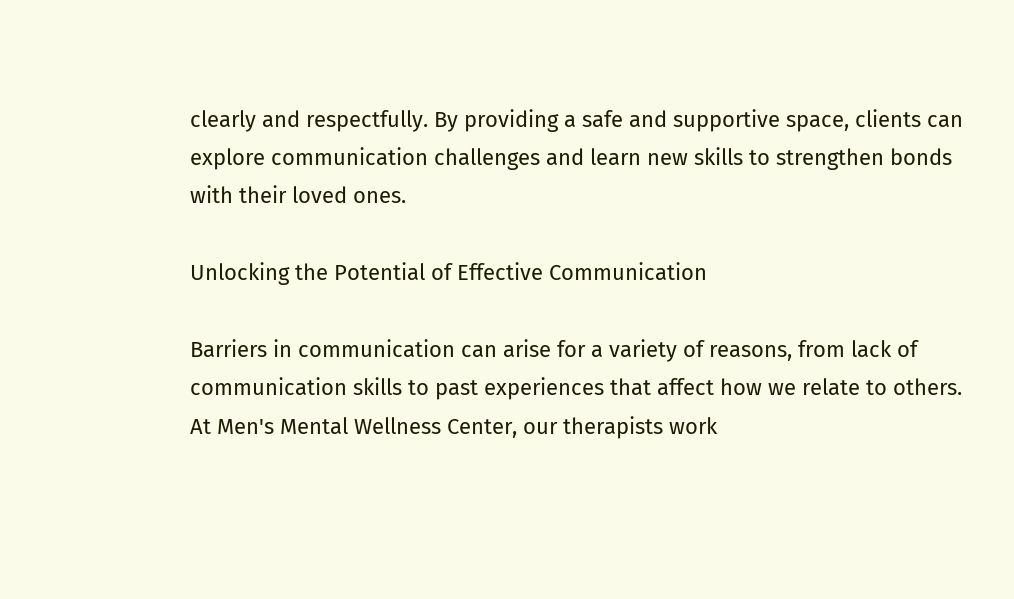clearly and respectfully. By providing a safe and supportive space, clients can explore communication challenges and learn new skills to strengthen bonds with their loved ones.

Unlocking the Potential of Effective Communication

Barriers in communication can arise for a variety of reasons, from lack of communication skills to past experiences that affect how we relate to others. At Men's Mental Wellness Center, our therapists work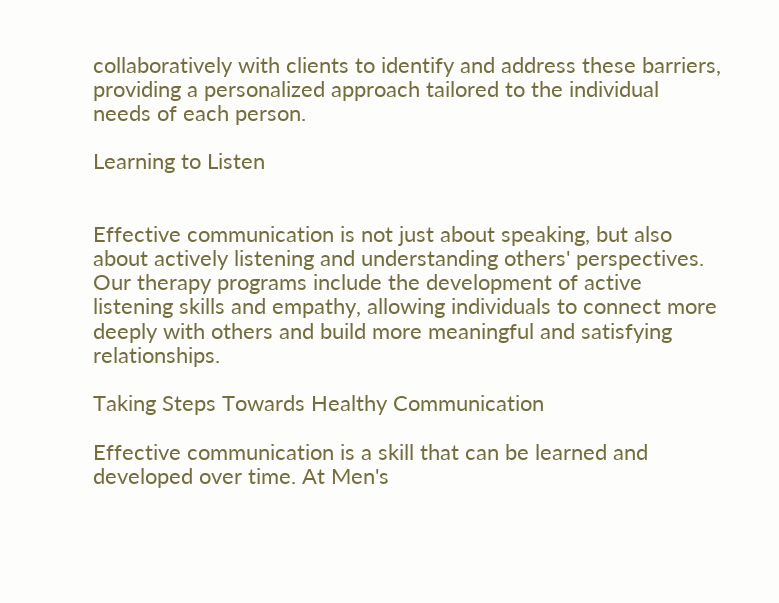collaboratively with clients to identify and address these barriers, providing a personalized approach tailored to the individual needs of each person.

Learning to Listen


Effective communication is not just about speaking, but also about actively listening and understanding others' perspectives. Our therapy programs include the development of active listening skills and empathy, allowing individuals to connect more deeply with others and build more meaningful and satisfying relationships.

Taking Steps Towards Healthy Communication

Effective communication is a skill that can be learned and developed over time. At Men's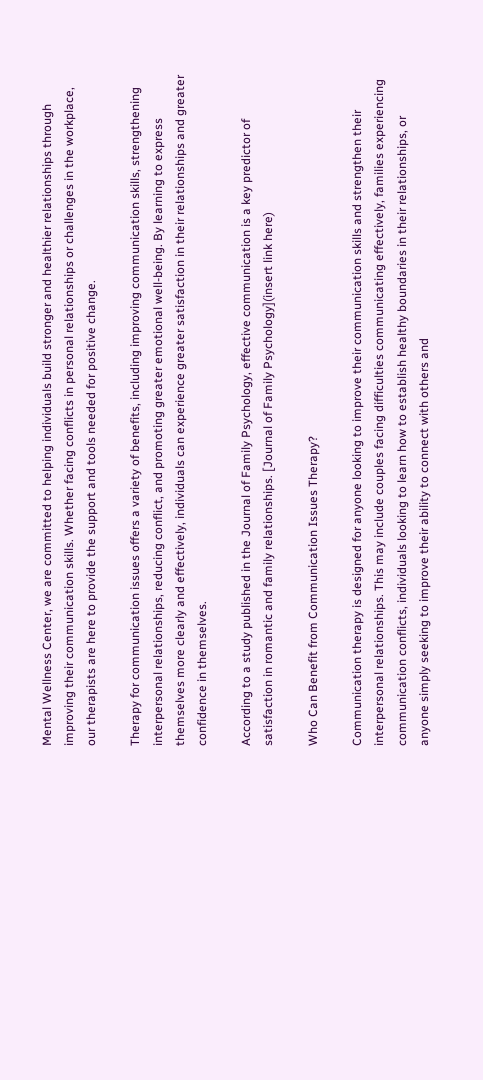Mental Wellness Center, we are committed to helping individuals build stronger and healthier relationships through improving their communication skills. Whether facing conflicts in personal relationships or challenges in the workplace, our therapists are here to provide the support and tools needed for positive change.

Therapy for communication issues offers a variety of benefits, including improving communication skills, strengthening interpersonal relationships, reducing conflict, and promoting greater emotional well-being. By learning to express themselves more clearly and effectively, individuals can experience greater satisfaction in their relationships and greater confidence in themselves.

According to a study published in the Journal of Family Psychology, effective communication is a key predictor of satisfaction in romantic and family relationships. [Journal of Family Psychology](insert link here)

Who Can Benefit from Communication Issues Therapy?

Communication therapy is designed for anyone looking to improve their communication skills and strengthen their interpersonal relationships. This may include couples facing difficulties communicating effectively, families experiencing communication conflicts, individuals looking to learn how to establish healthy boundaries in their relationships, or anyone simply seeking to improve their ability to connect with others and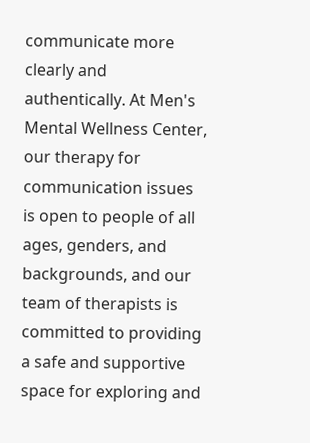communicate more clearly and authentically. At Men's Mental Wellness Center, our therapy for communication issues is open to people of all ages, genders, and backgrounds, and our team of therapists is committed to providing a safe and supportive space for exploring and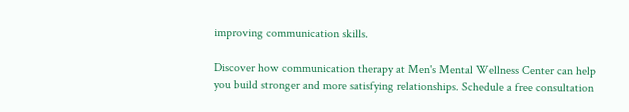improving communication skills.

Discover how communication therapy at Men's Mental Wellness Center can help you build stronger and more satisfying relationships. Schedule a free consultation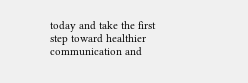today and take the first step toward healthier communication and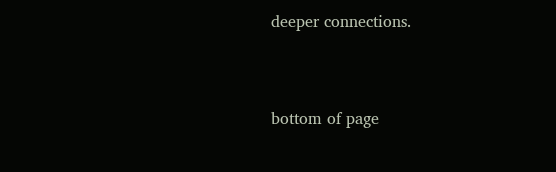deeper connections.


bottom of page